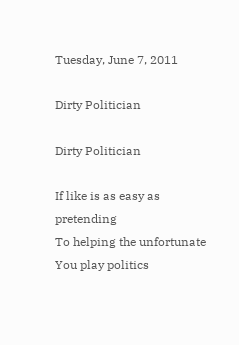Tuesday, June 7, 2011

Dirty Politician

Dirty Politician

If like is as easy as pretending
To helping the unfortunate
You play politics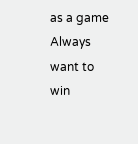as a game
Always want to win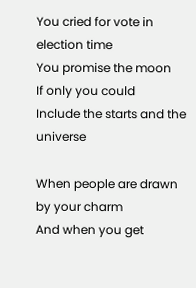You cried for vote in election time
You promise the moon
If only you could
Include the starts and the universe

When people are drawn by your charm
And when you get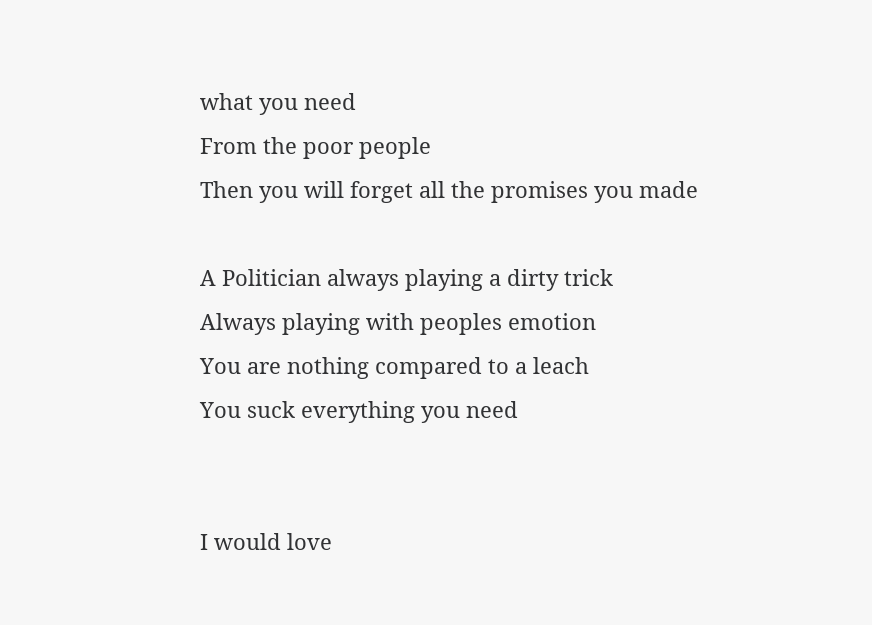what you need
From the poor people
Then you will forget all the promises you made

A Politician always playing a dirty trick
Always playing with peoples emotion
You are nothing compared to a leach
You suck everything you need


I would love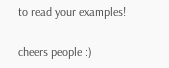to read your examples!

cheers people :)